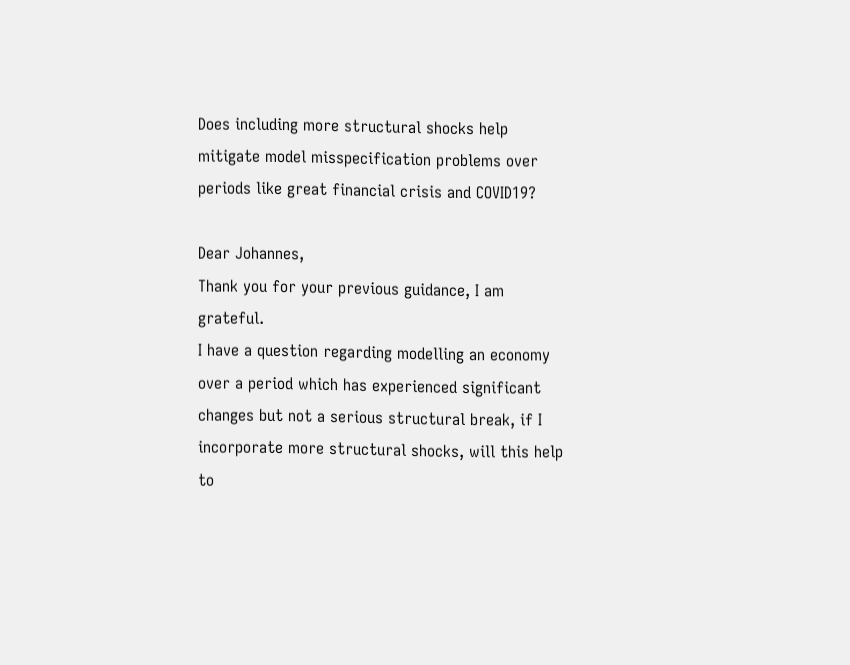Does including more structural shocks help mitigate model misspecification problems over periods like great financial crisis and COVID19?

Dear Johannes,
Thank you for your previous guidance, I am grateful.
I have a question regarding modelling an economy over a period which has experienced significant changes but not a serious structural break, if I incorporate more structural shocks, will this help to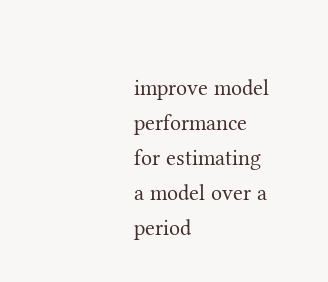improve model performance for estimating a model over a period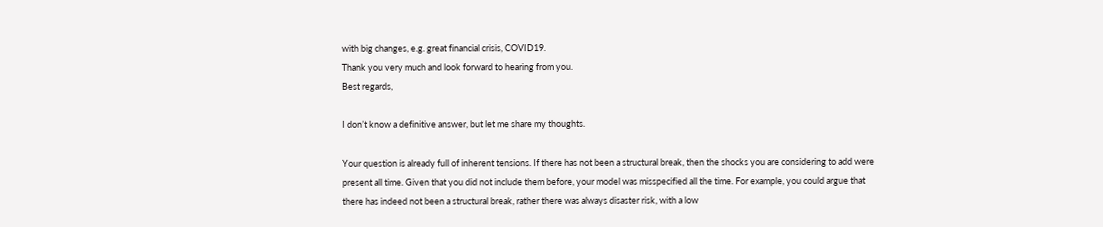with big changes, e.g. great financial crisis, COVID19.
Thank you very much and look forward to hearing from you.
Best regards,

I don’t know a definitive answer, but let me share my thoughts.

Your question is already full of inherent tensions. If there has not been a structural break, then the shocks you are considering to add were present all time. Given that you did not include them before, your model was misspecified all the time. For example, you could argue that there has indeed not been a structural break, rather there was always disaster risk, with a low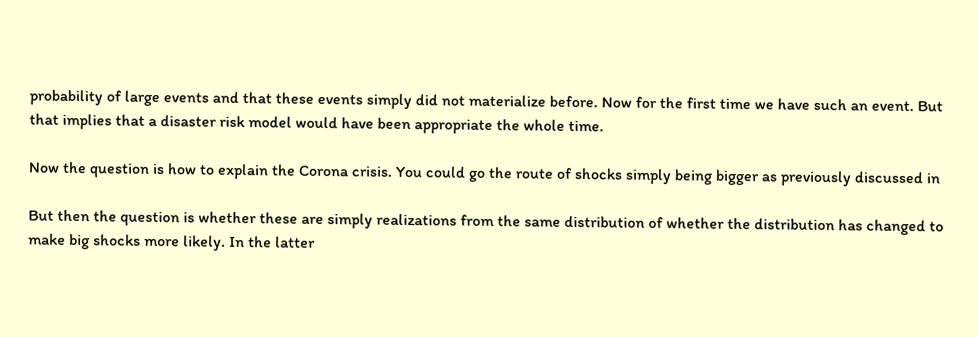probability of large events and that these events simply did not materialize before. Now for the first time we have such an event. But that implies that a disaster risk model would have been appropriate the whole time.

Now the question is how to explain the Corona crisis. You could go the route of shocks simply being bigger as previously discussed in

But then the question is whether these are simply realizations from the same distribution of whether the distribution has changed to make big shocks more likely. In the latter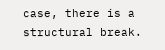case, there is a structural break.